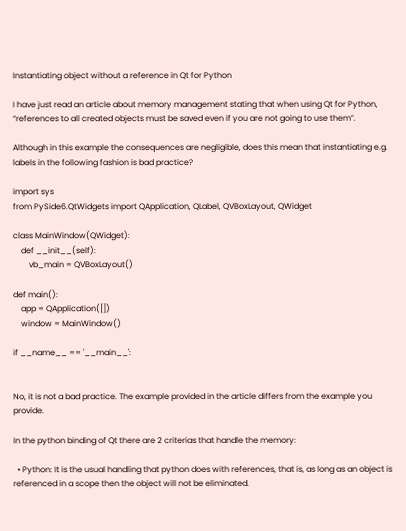Instantiating object without a reference in Qt for Python

I have just read an article about memory management stating that when using Qt for Python, “references to all created objects must be saved even if you are not going to use them”.

Although in this example the consequences are negligible, does this mean that instantiating e.g. labels in the following fashion is bad practice?

import sys
from PySide6.QtWidgets import QApplication, QLabel, QVBoxLayout, QWidget

class MainWindow(QWidget):
    def __init__(self):
        vb_main = QVBoxLayout()

def main():
    app = QApplication([])
    window = MainWindow()

if __name__ == '__main__':


No, it is not a bad practice. The example provided in the article differs from the example you provide.

In the python binding of Qt there are 2 criterias that handle the memory:

  • Python: It is the usual handling that python does with references, that is, as long as an object is referenced in a scope then the object will not be eliminated.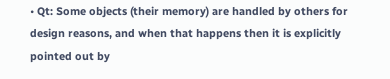• Qt: Some objects (their memory) are handled by others for design reasons, and when that happens then it is explicitly pointed out by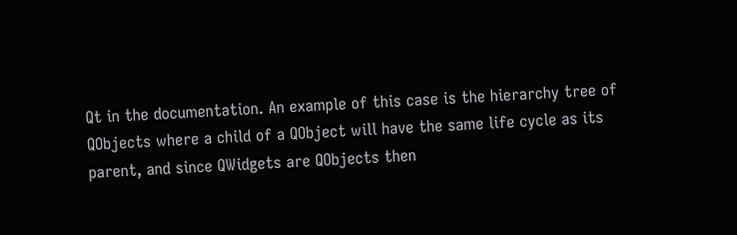Qt in the documentation. An example of this case is the hierarchy tree of QObjects where a child of a QObject will have the same life cycle as its parent, and since QWidgets are QObjects then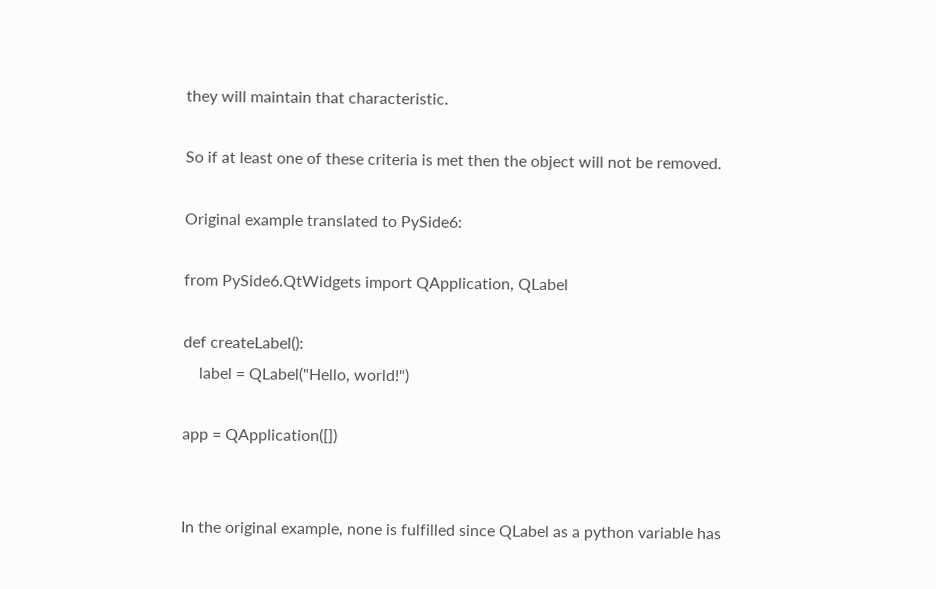they will maintain that characteristic.

So if at least one of these criteria is met then the object will not be removed.

Original example translated to PySide6:

from PySide6.QtWidgets import QApplication, QLabel

def createLabel():
    label = QLabel("Hello, world!")

app = QApplication([])


In the original example, none is fulfilled since QLabel as a python variable has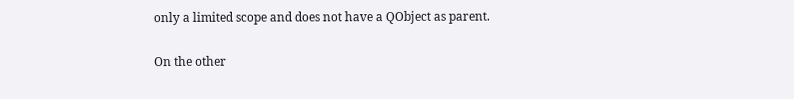only a limited scope and does not have a QObject as parent.

On the other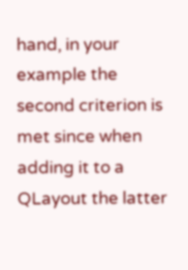hand, in your example the second criterion is met since when adding it to a QLayout the latter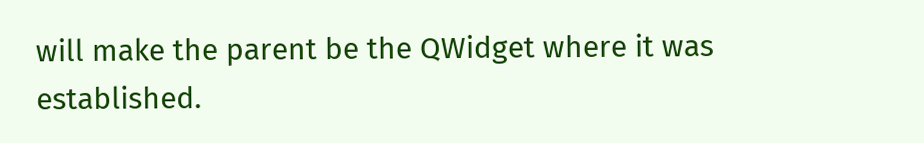will make the parent be the QWidget where it was established.